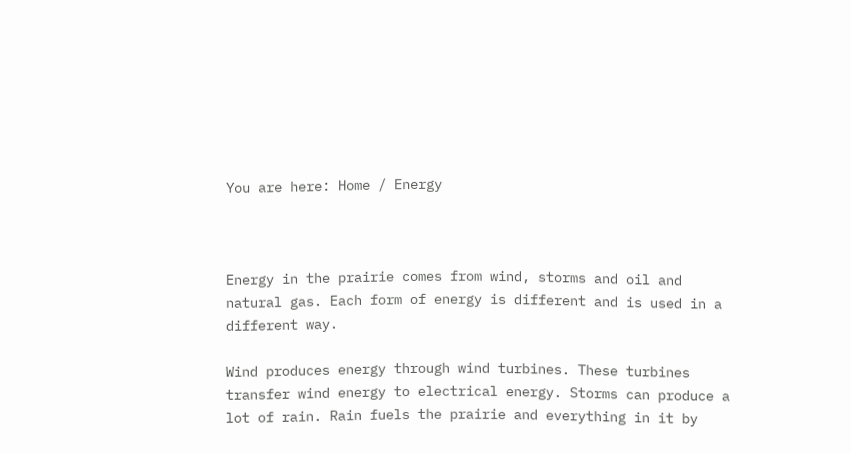You are here: Home / Energy



Energy in the prairie comes from wind, storms and oil and natural gas. Each form of energy is different and is used in a different way.

Wind produces energy through wind turbines. These turbines transfer wind energy to electrical energy. Storms can produce a lot of rain. Rain fuels the prairie and everything in it by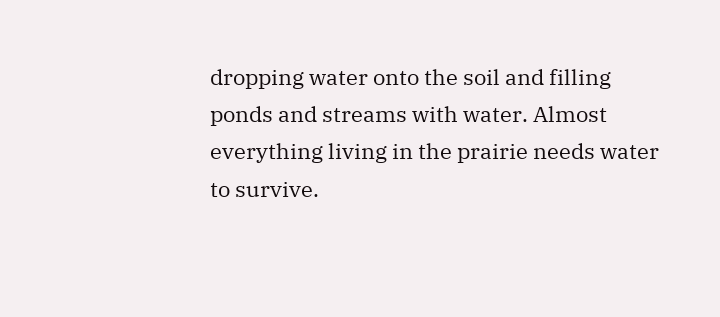dropping water onto the soil and filling ponds and streams with water. Almost everything living in the prairie needs water to survive.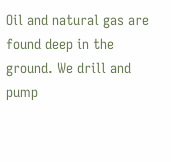Oil and natural gas are found deep in the ground. We drill and pump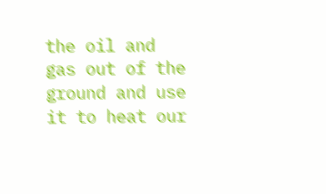the oil and gas out of the ground and use it to heat our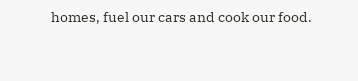homes, fuel our cars and cook our food.